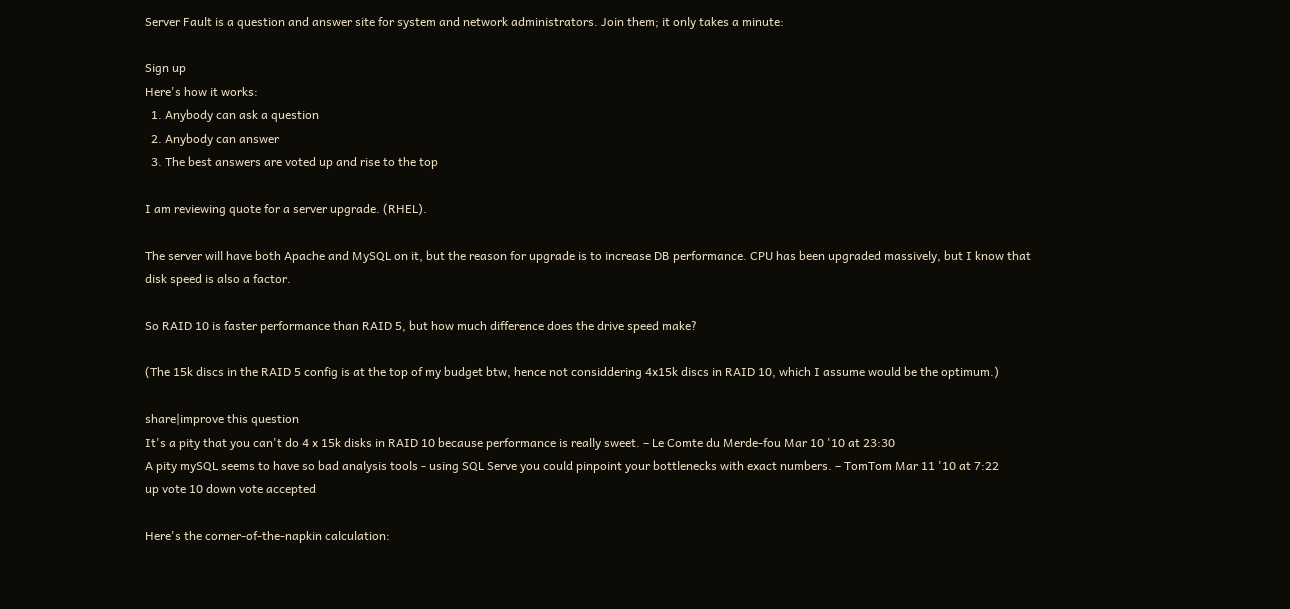Server Fault is a question and answer site for system and network administrators. Join them; it only takes a minute:

Sign up
Here's how it works:
  1. Anybody can ask a question
  2. Anybody can answer
  3. The best answers are voted up and rise to the top

I am reviewing quote for a server upgrade. (RHEL).

The server will have both Apache and MySQL on it, but the reason for upgrade is to increase DB performance. CPU has been upgraded massively, but I know that disk speed is also a factor.

So RAID 10 is faster performance than RAID 5, but how much difference does the drive speed make?

(The 15k discs in the RAID 5 config is at the top of my budget btw, hence not considdering 4x15k discs in RAID 10, which I assume would be the optimum.)

share|improve this question
It's a pity that you can't do 4 x 15k disks in RAID 10 because performance is really sweet. – Le Comte du Merde-fou Mar 10 '10 at 23:30
A pity mySQL seems to have so bad analysis tools - using SQL Serve you could pinpoint your bottlenecks with exact numbers. – TomTom Mar 11 '10 at 7:22
up vote 10 down vote accepted

Here's the corner-of-the-napkin calculation: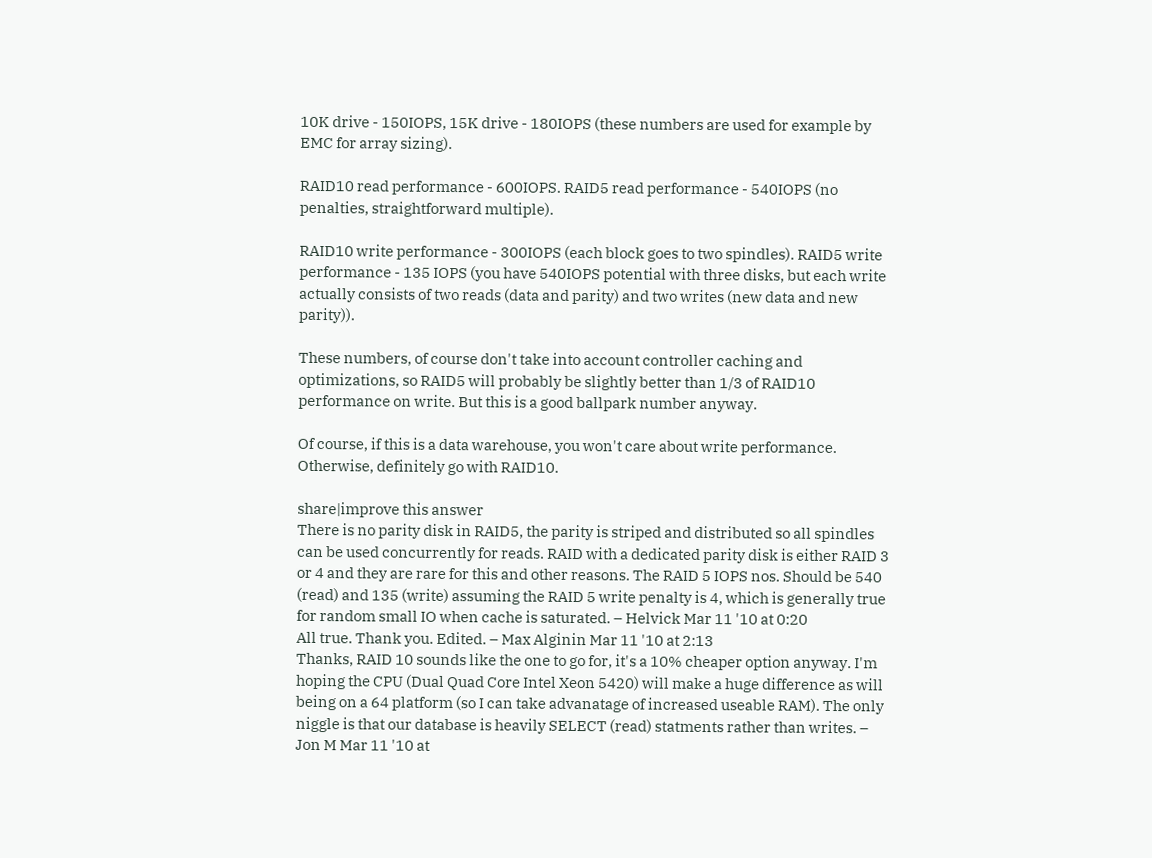10K drive - 150IOPS, 15K drive - 180IOPS (these numbers are used for example by EMC for array sizing).

RAID10 read performance - 600IOPS. RAID5 read performance - 540IOPS (no penalties, straightforward multiple).

RAID10 write performance - 300IOPS (each block goes to two spindles). RAID5 write performance - 135 IOPS (you have 540IOPS potential with three disks, but each write actually consists of two reads (data and parity) and two writes (new data and new parity)).

These numbers, of course don't take into account controller caching and optimizations, so RAID5 will probably be slightly better than 1/3 of RAID10 performance on write. But this is a good ballpark number anyway.

Of course, if this is a data warehouse, you won't care about write performance. Otherwise, definitely go with RAID10.

share|improve this answer
There is no parity disk in RAID5, the parity is striped and distributed so all spindles can be used concurrently for reads. RAID with a dedicated parity disk is either RAID 3 or 4 and they are rare for this and other reasons. The RAID 5 IOPS nos. Should be 540 (read) and 135 (write) assuming the RAID 5 write penalty is 4, which is generally true for random small IO when cache is saturated. – Helvick Mar 11 '10 at 0:20
All true. Thank you. Edited. – Max Alginin Mar 11 '10 at 2:13
Thanks, RAID 10 sounds like the one to go for, it's a 10% cheaper option anyway. I'm hoping the CPU (Dual Quad Core Intel Xeon 5420) will make a huge difference as will being on a 64 platform (so I can take advanatage of increased useable RAM). The only niggle is that our database is heavily SELECT (read) statments rather than writes. – Jon M Mar 11 '10 at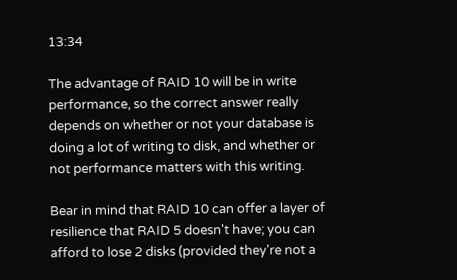13:34

The advantage of RAID 10 will be in write performance, so the correct answer really depends on whether or not your database is doing a lot of writing to disk, and whether or not performance matters with this writing.

Bear in mind that RAID 10 can offer a layer of resilience that RAID 5 doesn't have; you can afford to lose 2 disks (provided they're not a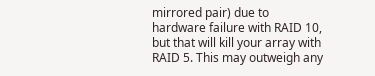mirrored pair) due to hardware failure with RAID 10, but that will kill your array with RAID 5. This may outweigh any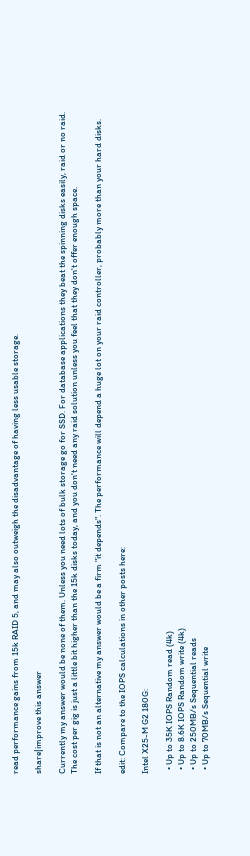read performance gains from 15k RAID 5, and may also outweigh the disadvantage of having less usable storage.

share|improve this answer

Currently my answer would be none of them. Unless you need lots of bulk storage go for SSD. For database applications they beat the spinning disks easily, raid or no raid. The cost per gig is just a little bit higher than the 15k disks today, and you don't need any raid solution unless you feel that they don't offer enough space.

If that is not an alternative my answer would be a firm "it depends". The performance will depend a huge lot on your raid controller, probably more than your hard disks.

edit: Compare to the IOPS calculations in other posts here:

Intel X25-M G2 180G:

  • Up to 35K IOPS Random read (4k)
  • Up to 8.6K IOPS Random write (4k)
  • Up to 250MB/s Sequential reads
  • Up to 70MB/s Sequential write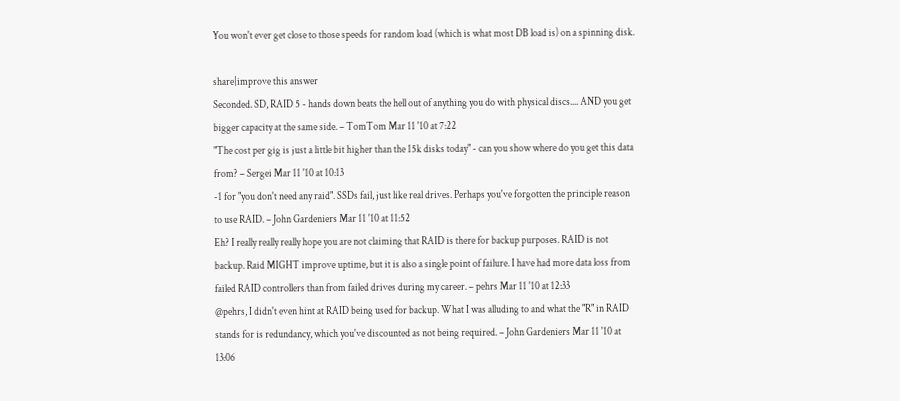You won't ever get close to those speeds for random load (which is what most DB load is) on a spinning disk.

share|improve this answer
Seconded. SD, RAID 5 - hands down beats the hell out of anything you do with physical discs.... AND you get bigger capacity at the same side. – TomTom Mar 11 '10 at 7:22
"The cost per gig is just a little bit higher than the 15k disks today" - can you show where do you get this data from? – Sergei Mar 11 '10 at 10:13
-1 for "you don't need any raid". SSDs fail, just like real drives. Perhaps you've forgotten the principle reason to use RAID. – John Gardeniers Mar 11 '10 at 11:52
Eh? I really really really hope you are not claiming that RAID is there for backup purposes. RAID is not backup. Raid MIGHT improve uptime, but it is also a single point of failure. I have had more data loss from failed RAID controllers than from failed drives during my career. – pehrs Mar 11 '10 at 12:33
@pehrs, I didn't even hint at RAID being used for backup. What I was alluding to and what the "R" in RAID stands for is redundancy, which you've discounted as not being required. – John Gardeniers Mar 11 '10 at 13:06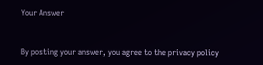Your Answer


By posting your answer, you agree to the privacy policy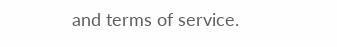and terms of service.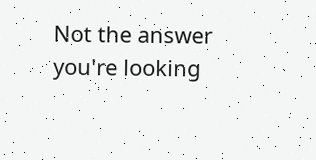Not the answer you're looking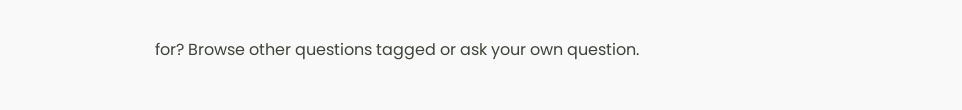for? Browse other questions tagged or ask your own question.